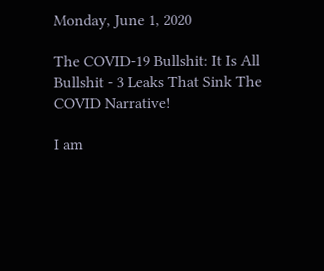Monday, June 1, 2020

The COVID-19 Bullshit: It Is All Bullshit - 3 Leaks That Sink The COVID Narrative!

I am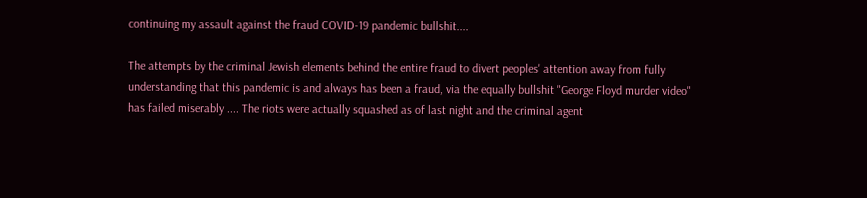continuing my assault against the fraud COVID-19 pandemic bullshit....

The attempts by the criminal Jewish elements behind the entire fraud to divert peoples' attention away from fully understanding that this pandemic is and always has been a fraud, via the equally bullshit "George Floyd murder video" has failed miserably .... The riots were actually squashed as of last night and the criminal agent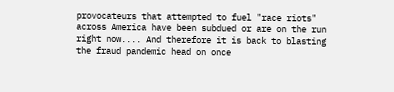provocateurs that attempted to fuel "race riots" across America have been subdued or are on the run right now.... And therefore it is back to blasting the fraud pandemic head on once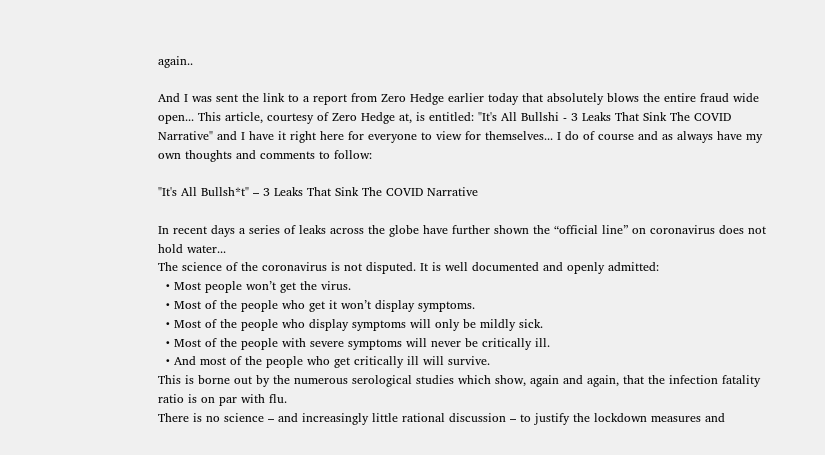again..

And I was sent the link to a report from Zero Hedge earlier today that absolutely blows the entire fraud wide open... This article, courtesy of Zero Hedge at, is entitled: "It's All Bullshi - 3 Leaks That Sink The COVID Narrative" and I have it right here for everyone to view for themselves... I do of course and as always have my own thoughts and comments to follow:

"It's All Bullsh*t" – 3 Leaks That Sink The COVID Narrative

In recent days a series of leaks across the globe have further shown the “official line” on coronavirus does not hold water...
The science of the coronavirus is not disputed. It is well documented and openly admitted:
  • Most people won’t get the virus.
  • Most of the people who get it won’t display symptoms.
  • Most of the people who display symptoms will only be mildly sick.
  • Most of the people with severe symptoms will never be critically ill.
  • And most of the people who get critically ill will survive.
This is borne out by the numerous serological studies which show, again and again, that the infection fatality ratio is on par with flu.
There is no science – and increasingly little rational discussion – to justify the lockdown measures and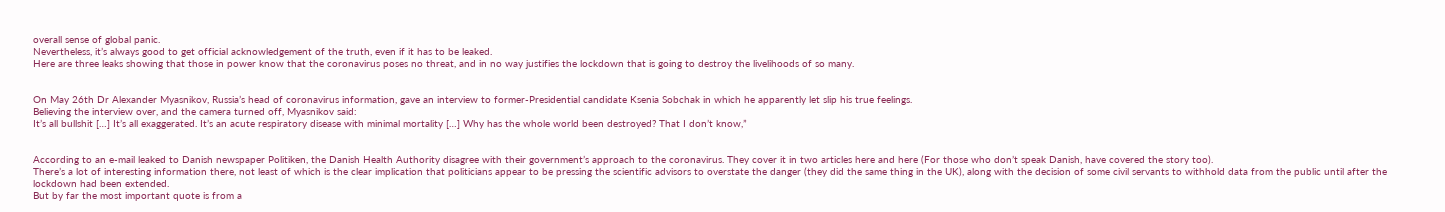overall sense of global panic.
Nevertheless, it’s always good to get official acknowledgement of the truth, even if it has to be leaked.
Here are three leaks showing that those in power know that the coronavirus poses no threat, and in no way justifies the lockdown that is going to destroy the livelihoods of so many.


On May 26th Dr Alexander Myasnikov, Russia’s head of coronavirus information, gave an interview to former-Presidential candidate Ksenia Sobchak in which he apparently let slip his true feelings.
Believing the interview over, and the camera turned off, Myasnikov said:
It’s all bullshit […] It’s all exaggerated. It’s an acute respiratory disease with minimal mortality […] Why has the whole world been destroyed? That I don’t know,”


According to an e-mail leaked to Danish newspaper Politiken, the Danish Health Authority disagree with their government’s approach to the coronavirus. They cover it in two articles here and here (For those who don’t speak Danish, have covered the story too).
There’s a lot of interesting information there, not least of which is the clear implication that politicians appear to be pressing the scientific advisors to overstate the danger (they did the same thing in the UK), along with the decision of some civil servants to withhold data from the public until after the lockdown had been extended.
But by far the most important quote is from a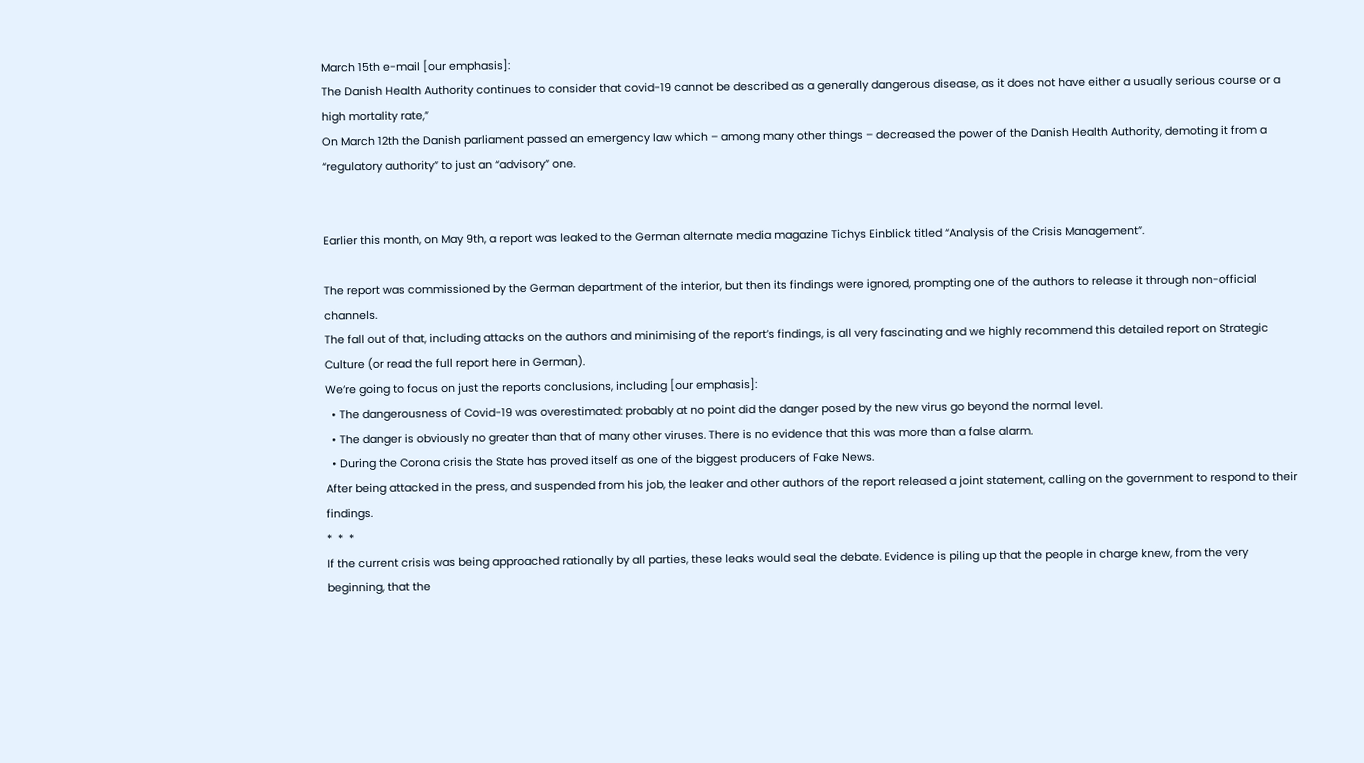March 15th e-mail [our emphasis]:
The Danish Health Authority continues to consider that covid-19 cannot be described as a generally dangerous disease, as it does not have either a usually serious course or a high mortality rate,”
On March 12th the Danish parliament passed an emergency law which – among many other things – decreased the power of the Danish Health Authority, demoting it from a “regulatory authority” to just an “advisory” one.


Earlier this month, on May 9th, a report was leaked to the German alternate media magazine Tichys Einblick titled “Analysis of the Crisis Management”.

The report was commissioned by the German department of the interior, but then its findings were ignored, prompting one of the authors to release it through non-official channels.
The fall out of that, including attacks on the authors and minimising of the report’s findings, is all very fascinating and we highly recommend this detailed report on Strategic Culture (or read the full report here in German).
We’re going to focus on just the reports conclusions, including [our emphasis]:
  • The dangerousness of Covid-19 was overestimated: probably at no point did the danger posed by the new virus go beyond the normal level.
  • The danger is obviously no greater than that of many other viruses. There is no evidence that this was more than a false alarm.
  • During the Corona crisis the State has proved itself as one of the biggest producers of Fake News.
After being attacked in the press, and suspended from his job, the leaker and other authors of the report released a joint statement, calling on the government to respond to their findings.
*  *  *
If the current crisis was being approached rationally by all parties, these leaks would seal the debate. Evidence is piling up that the people in charge knew, from the very beginning, that the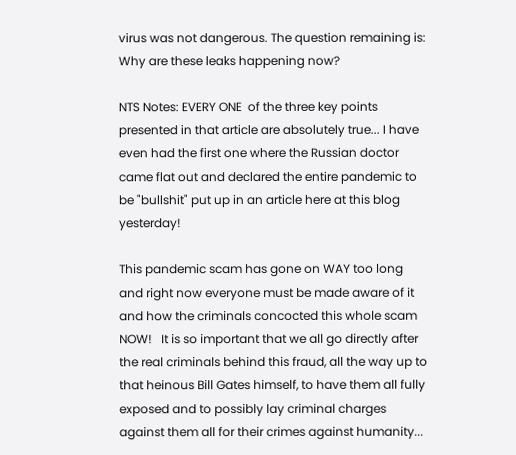virus was not dangerous. The question remaining is: Why are these leaks happening now?

NTS Notes: EVERY ONE  of the three key points presented in that article are absolutely true... I have even had the first one where the Russian doctor came flat out and declared the entire pandemic to be "bullshit" put up in an article here at this blog yesterday!

This pandemic scam has gone on WAY too long and right now everyone must be made aware of it and how the criminals concocted this whole scam NOW!   It is so important that we all go directly after the real criminals behind this fraud, all the way up to that heinous Bill Gates himself, to have them all fully exposed and to possibly lay criminal charges against them all for their crimes against humanity...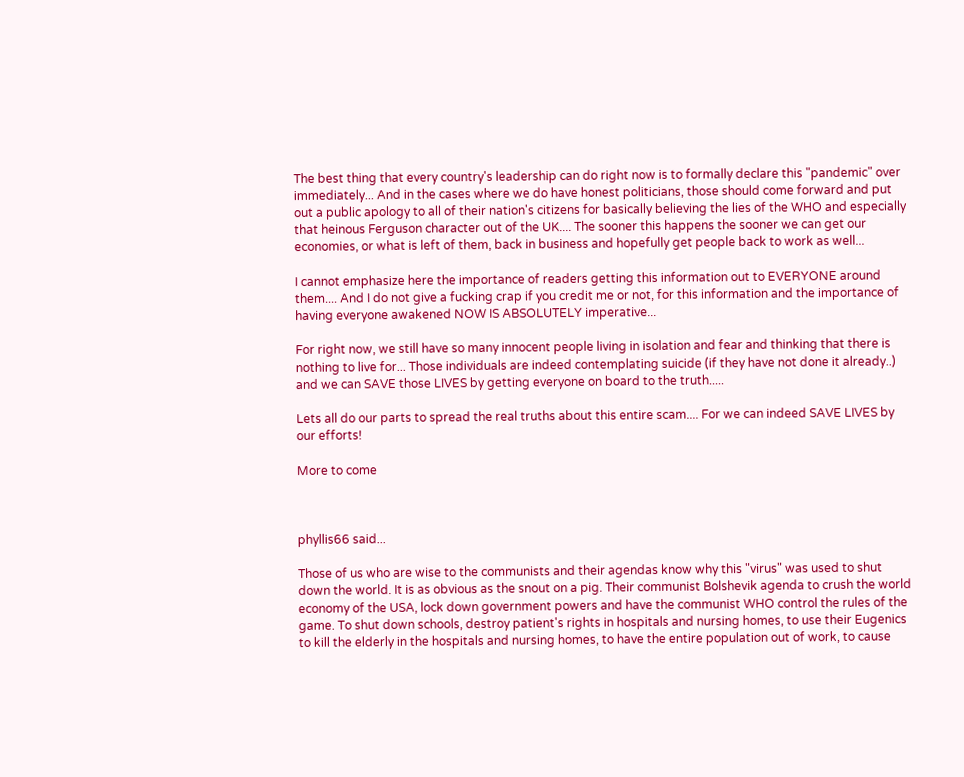The best thing that every country's leadership can do right now is to formally declare this "pandemic" over immediately... And in the cases where we do have honest politicians, those should come forward and put out a public apology to all of their nation's citizens for basically believing the lies of the WHO and especially that heinous Ferguson character out of the UK.... The sooner this happens the sooner we can get our economies, or what is left of them, back in business and hopefully get people back to work as well...

I cannot emphasize here the importance of readers getting this information out to EVERYONE around them.... And I do not give a fucking crap if you credit me or not, for this information and the importance of having everyone awakened NOW IS ABSOLUTELY imperative...

For right now, we still have so many innocent people living in isolation and fear and thinking that there is nothing to live for... Those individuals are indeed contemplating suicide (if they have not done it already..) and we can SAVE those LIVES by getting everyone on board to the truth.....

Lets all do our parts to spread the real truths about this entire scam.... For we can indeed SAVE LIVES by our efforts!

More to come



phyllis66 said...

Those of us who are wise to the communists and their agendas know why this "virus" was used to shut down the world. It is as obvious as the snout on a pig. Their communist Bolshevik agenda to crush the world economy of the USA, lock down government powers and have the communist WHO control the rules of the game. To shut down schools, destroy patient's rights in hospitals and nursing homes, to use their Eugenics to kill the elderly in the hospitals and nursing homes, to have the entire population out of work, to cause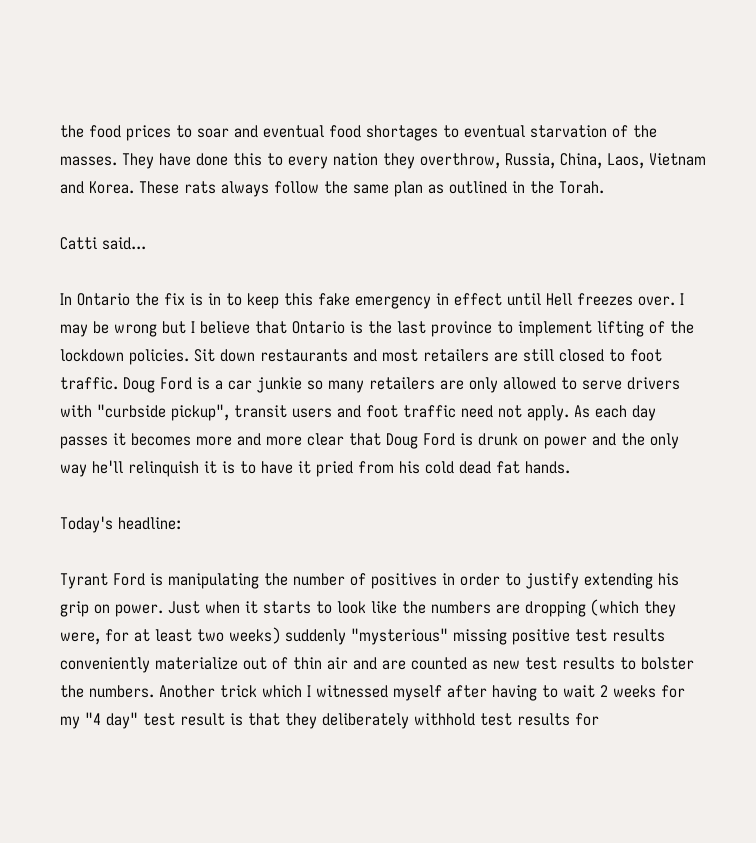the food prices to soar and eventual food shortages to eventual starvation of the masses. They have done this to every nation they overthrow, Russia, China, Laos, Vietnam and Korea. These rats always follow the same plan as outlined in the Torah.

Catti said...

In Ontario the fix is in to keep this fake emergency in effect until Hell freezes over. I may be wrong but I believe that Ontario is the last province to implement lifting of the lockdown policies. Sit down restaurants and most retailers are still closed to foot traffic. Doug Ford is a car junkie so many retailers are only allowed to serve drivers with "curbside pickup", transit users and foot traffic need not apply. As each day passes it becomes more and more clear that Doug Ford is drunk on power and the only way he'll relinquish it is to have it pried from his cold dead fat hands.

Today's headline:

Tyrant Ford is manipulating the number of positives in order to justify extending his grip on power. Just when it starts to look like the numbers are dropping (which they were, for at least two weeks) suddenly "mysterious" missing positive test results conveniently materialize out of thin air and are counted as new test results to bolster the numbers. Another trick which I witnessed myself after having to wait 2 weeks for my "4 day" test result is that they deliberately withhold test results for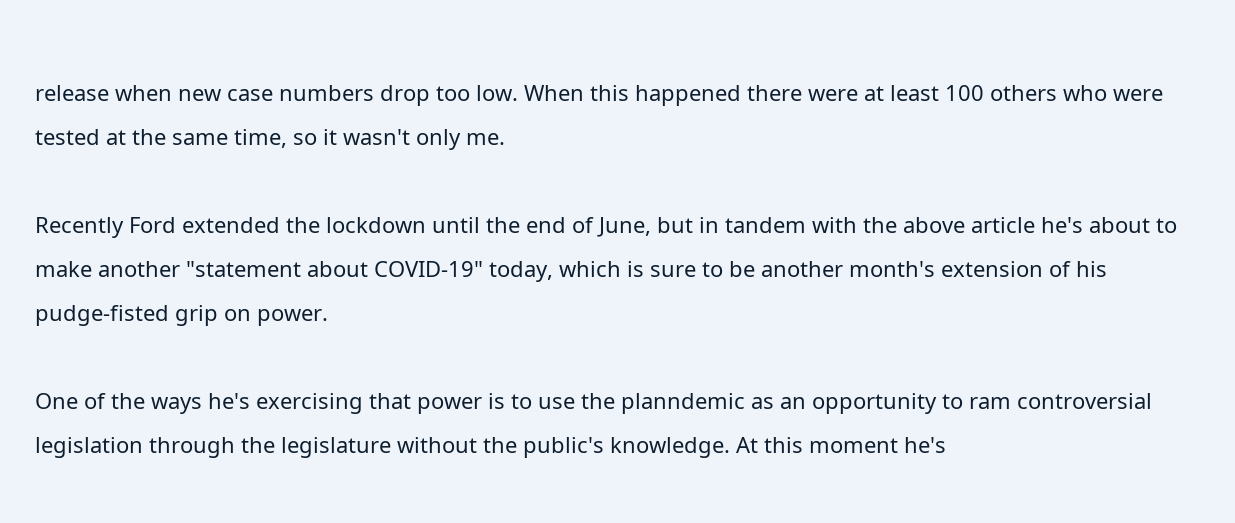release when new case numbers drop too low. When this happened there were at least 100 others who were tested at the same time, so it wasn't only me.

Recently Ford extended the lockdown until the end of June, but in tandem with the above article he's about to make another "statement about COVID-19" today, which is sure to be another month's extension of his pudge-fisted grip on power.

One of the ways he's exercising that power is to use the planndemic as an opportunity to ram controversial legislation through the legislature without the public's knowledge. At this moment he's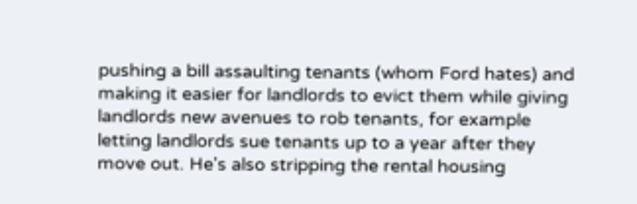pushing a bill assaulting tenants (whom Ford hates) and making it easier for landlords to evict them while giving landlords new avenues to rob tenants, for example letting landlords sue tenants up to a year after they move out. He's also stripping the rental housing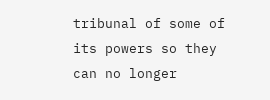tribunal of some of its powers so they can no longer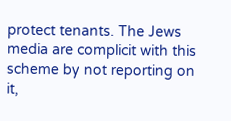protect tenants. The Jews media are complicit with this scheme by not reporting on it,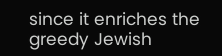since it enriches the greedy Jewish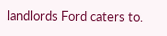landlords Ford caters to.